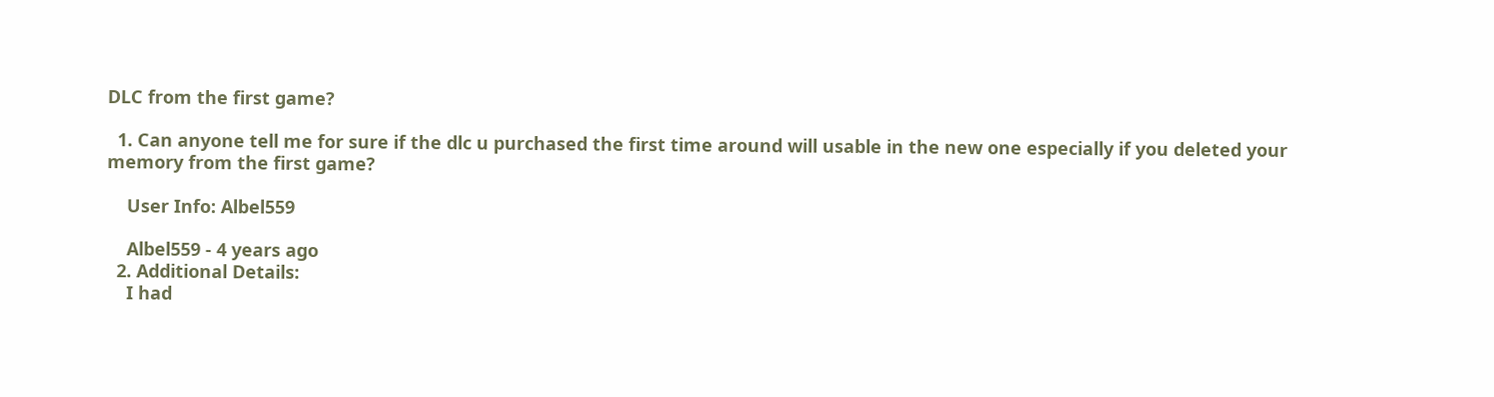DLC from the first game?

  1. Can anyone tell me for sure if the dlc u purchased the first time around will usable in the new one especially if you deleted your memory from the first game?

    User Info: Albel559

    Albel559 - 4 years ago
  2. Additional Details:
    I had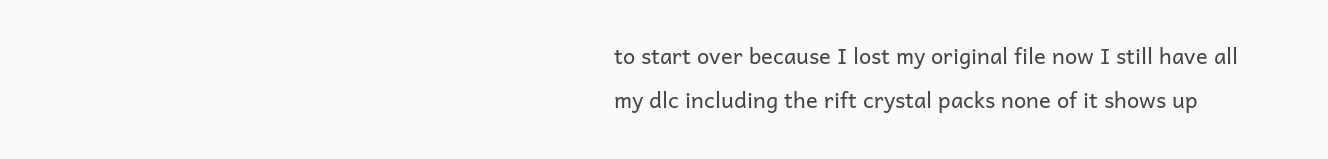to start over because I lost my original file now I still have all my dlc including the rift crystal packs none of it shows up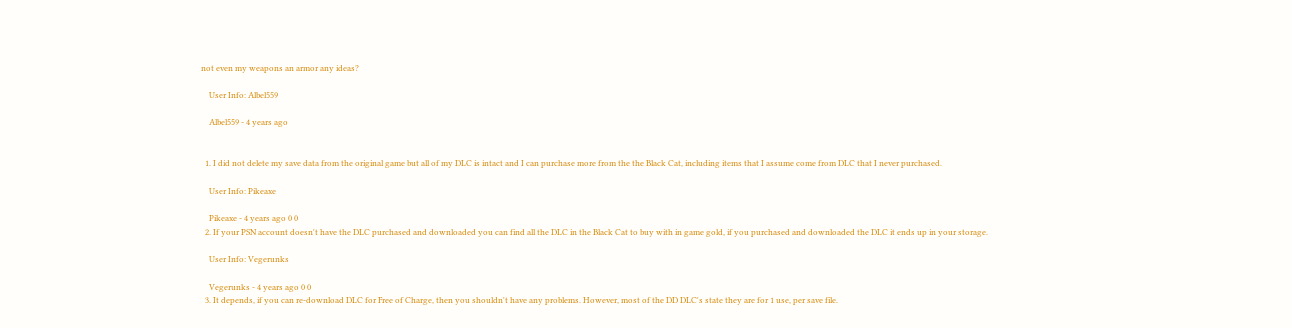not even my weapons an armor any ideas?

    User Info: Albel559

    Albel559 - 4 years ago


  1. I did not delete my save data from the original game but all of my DLC is intact and I can purchase more from the the Black Cat, including items that I assume come from DLC that I never purchased.

    User Info: Pikeaxe

    Pikeaxe - 4 years ago 0 0
  2. If your PSN account doesn't have the DLC purchased and downloaded you can find all the DLC in the Black Cat to buy with in game gold, if you purchased and downloaded the DLC it ends up in your storage.

    User Info: Vegerunks

    Vegerunks - 4 years ago 0 0
  3. It depends, if you can re-download DLC for Free of Charge, then you shouldn't have any problems. However, most of the DD DLC's state they are for 1 use, per save file.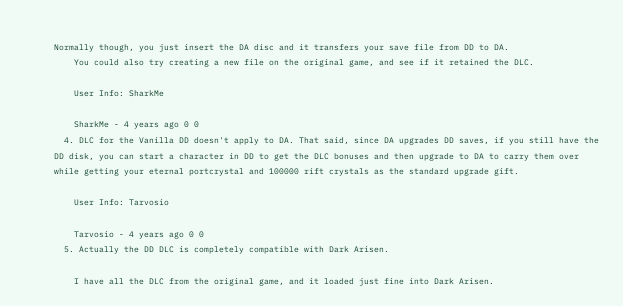Normally though, you just insert the DA disc and it transfers your save file from DD to DA.
    You could also try creating a new file on the original game, and see if it retained the DLC.

    User Info: SharkMe

    SharkMe - 4 years ago 0 0
  4. DLC for the Vanilla DD doesn't apply to DA. That said, since DA upgrades DD saves, if you still have the DD disk, you can start a character in DD to get the DLC bonuses and then upgrade to DA to carry them over while getting your eternal portcrystal and 100000 rift crystals as the standard upgrade gift.

    User Info: Tarvosio

    Tarvosio - 4 years ago 0 0
  5. Actually the DD DLC is completely compatible with Dark Arisen.

    I have all the DLC from the original game, and it loaded just fine into Dark Arisen.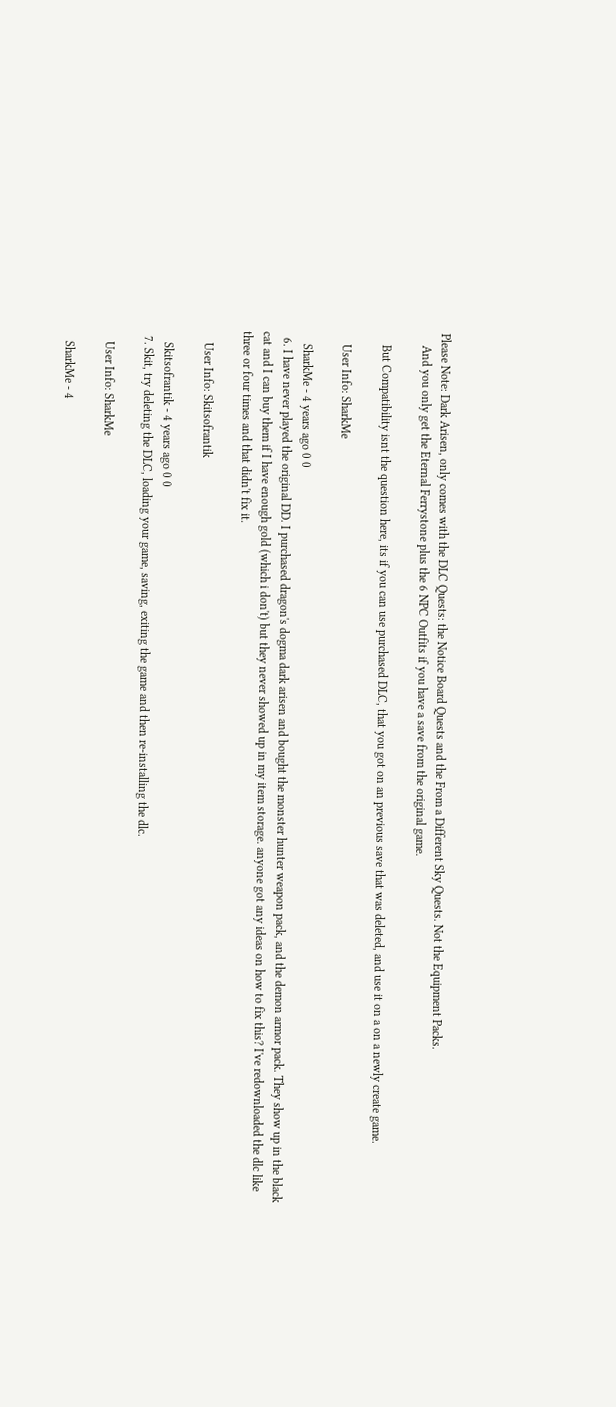Please Note: Dark Arisen, only comes with the DLC Quests: the Notice Board Quests and the From a Different Sky Quests. Not the Equipment Packs.
    And you only get the Eternal Ferrystone plus the 6 NPC Outfits if you have a save from the original game.

    But Compatibility isnt the question here, its if you can use purchased DLC, that you got on an previous save that was deleted, and use it on a on a newly create game.

    User Info: SharkMe

    SharkMe - 4 years ago 0 0
  6. I have never played the original DD. I purchased dragon's dogma dark arisen and bought the monster hunter weapon pack, and the demon armor pack. They show up in the black cat and I can buy them if I have enough gold (which i don't) but they never showed up in my item storage. anyone got any ideas on how to fix this? I've redownloaded the dlc like three or four times and that didn't fix it.

    User Info: Skitsofrantik

    Skitsofrantik - 4 years ago 0 0
  7. Skit, try deleting the DLC, loading your game, saving, exiting the game and then re-installing the dlc.

    User Info: SharkMe

    SharkMe - 4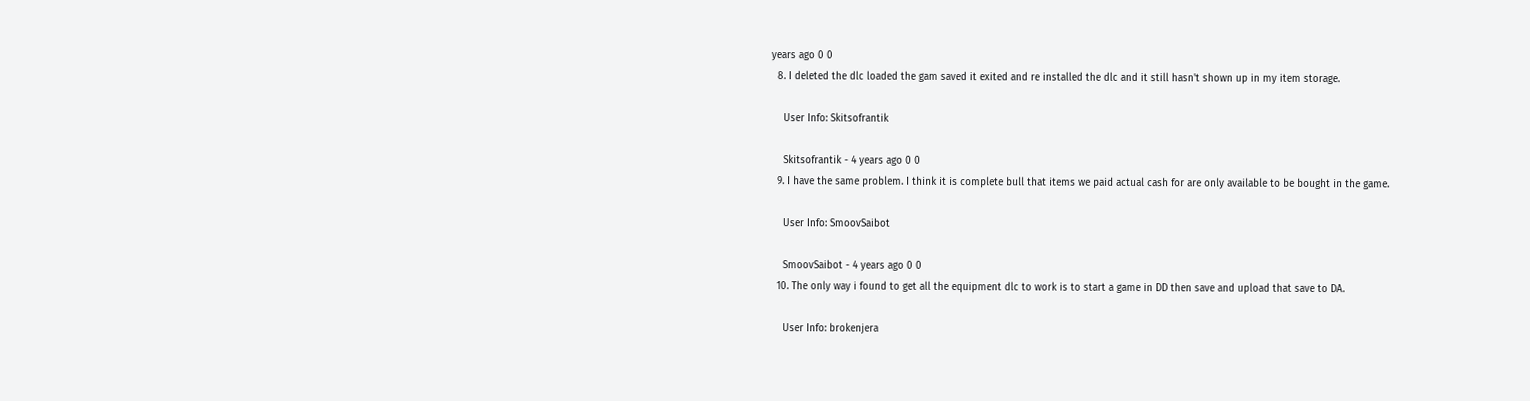years ago 0 0
  8. I deleted the dlc loaded the gam saved it exited and re installed the dlc and it still hasn't shown up in my item storage.

    User Info: Skitsofrantik

    Skitsofrantik - 4 years ago 0 0
  9. I have the same problem. I think it is complete bull that items we paid actual cash for are only available to be bought in the game.

    User Info: SmoovSaibot

    SmoovSaibot - 4 years ago 0 0
  10. The only way i found to get all the equipment dlc to work is to start a game in DD then save and upload that save to DA.

    User Info: brokenjera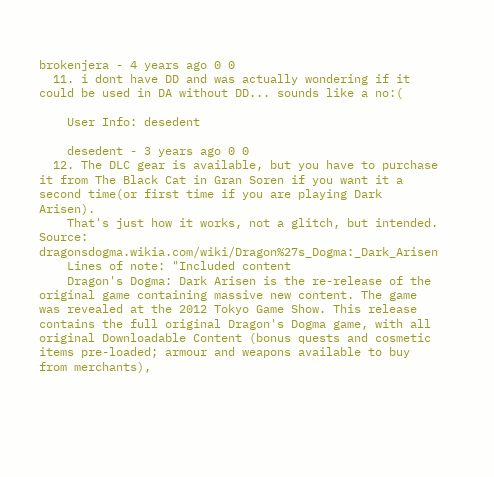brokenjera - 4 years ago 0 0
  11. i dont have DD and was actually wondering if it could be used in DA without DD... sounds like a no:(

    User Info: desedent

    desedent - 3 years ago 0 0
  12. The DLC gear is available, but you have to purchase it from The Black Cat in Gran Soren if you want it a second time(or first time if you are playing Dark Arisen).
    That's just how it works, not a glitch, but intended. Source: dragonsdogma.wikia.com/wiki/Dragon%27s_Dogma:_Dark_Arisen
    Lines of note: "Included content
    Dragon's Dogma: Dark Arisen is the re-release of the original game containing massive new content. The game was revealed at the 2012 Tokyo Game Show. This release contains the full original Dragon's Dogma game, with all original Downloadable Content (bonus quests and cosmetic items pre-loaded; armour and weapons available to buy from merchants),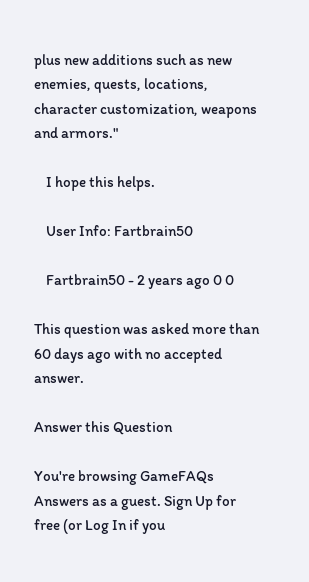plus new additions such as new enemies, quests, locations, character customization, weapons and armors."

    I hope this helps.

    User Info: Fartbrain50

    Fartbrain50 - 2 years ago 0 0

This question was asked more than 60 days ago with no accepted answer.

Answer this Question

You're browsing GameFAQs Answers as a guest. Sign Up for free (or Log In if you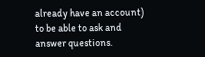already have an account) to be able to ask and answer questions.